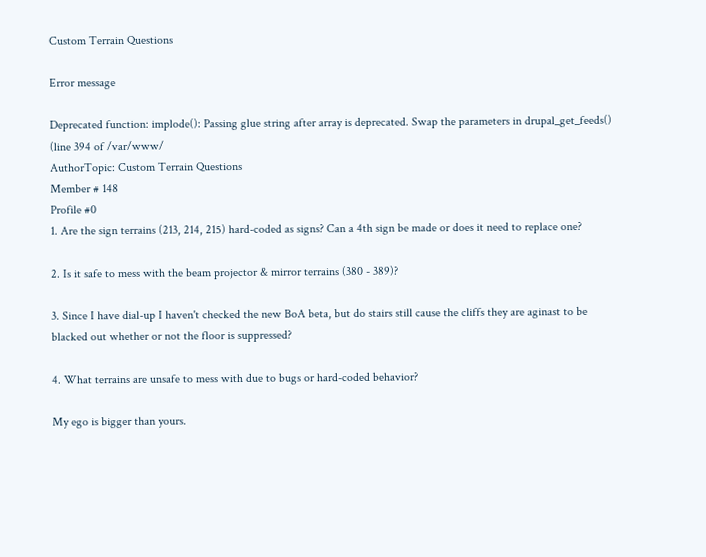Custom Terrain Questions

Error message

Deprecated function: implode(): Passing glue string after array is deprecated. Swap the parameters in drupal_get_feeds() (line 394 of /var/www/
AuthorTopic: Custom Terrain Questions
Member # 148
Profile #0
1. Are the sign terrains (213, 214, 215) hard-coded as signs? Can a 4th sign be made or does it need to replace one?

2. Is it safe to mess with the beam projector & mirror terrains (380 - 389)?

3. Since I have dial-up I haven't checked the new BoA beta, but do stairs still cause the cliffs they are aginast to be blacked out whether or not the floor is suppressed?

4. What terrains are unsafe to mess with due to bugs or hard-coded behavior?

My ego is bigger than yours.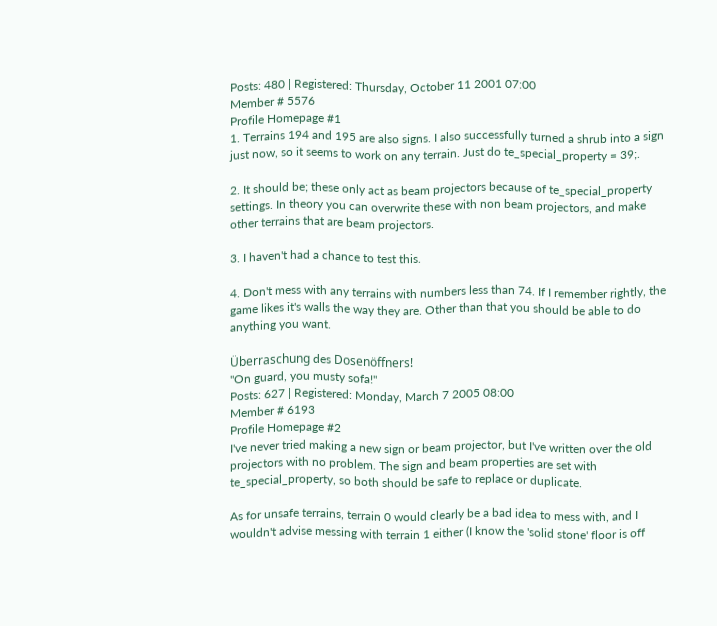Posts: 480 | Registered: Thursday, October 11 2001 07:00
Member # 5576
Profile Homepage #1
1. Terrains 194 and 195 are also signs. I also successfully turned a shrub into a sign just now, so it seems to work on any terrain. Just do te_special_property = 39;.

2. It should be; these only act as beam projectors because of te_special_property settings. In theory you can overwrite these with non beam projectors, and make other terrains that are beam projectors.

3. I haven't had a chance to test this.

4. Don't mess with any terrains with numbers less than 74. If I remember rightly, the game likes it's walls the way they are. Other than that you should be able to do anything you want.

Überraschung des Dosenöffners!
"On guard, you musty sofa!"
Posts: 627 | Registered: Monday, March 7 2005 08:00
Member # 6193
Profile Homepage #2
I've never tried making a new sign or beam projector, but I've written over the old projectors with no problem. The sign and beam properties are set with te_special_property, so both should be safe to replace or duplicate.

As for unsafe terrains, terrain 0 would clearly be a bad idea to mess with, and I wouldn't advise messing with terrain 1 either (I know the 'solid stone' floor is off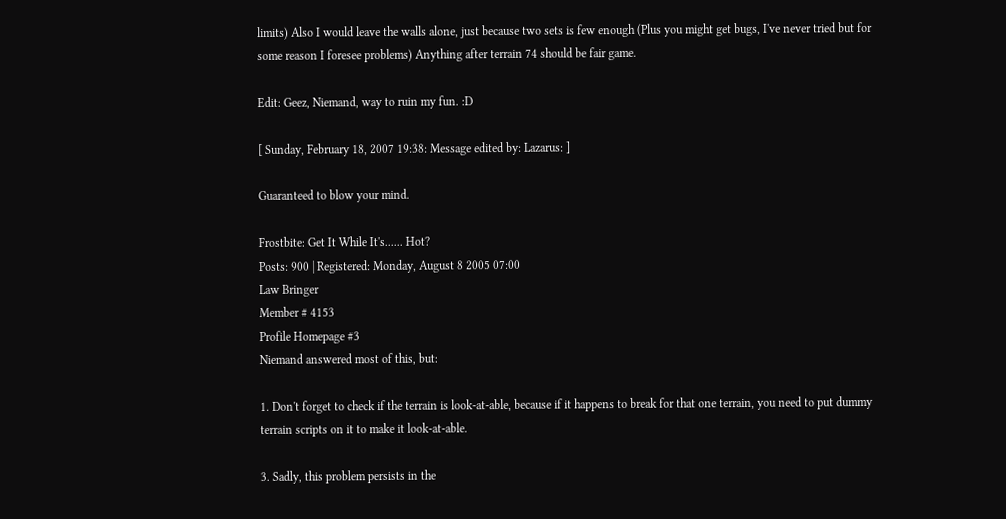limits) Also I would leave the walls alone, just because two sets is few enough (Plus you might get bugs, I've never tried but for some reason I foresee problems) Anything after terrain 74 should be fair game.

Edit: Geez, Niemand, way to ruin my fun. :D

[ Sunday, February 18, 2007 19:38: Message edited by: Lazarus: ]

Guaranteed to blow your mind.

Frostbite: Get It While It's...... Hot?
Posts: 900 | Registered: Monday, August 8 2005 07:00
Law Bringer
Member # 4153
Profile Homepage #3
Niemand answered most of this, but:

1. Don't forget to check if the terrain is look-at-able, because if it happens to break for that one terrain, you need to put dummy terrain scripts on it to make it look-at-able.

3. Sadly, this problem persists in the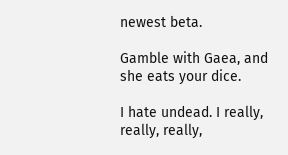newest beta.

Gamble with Gaea, and she eats your dice.

I hate undead. I really, really, really,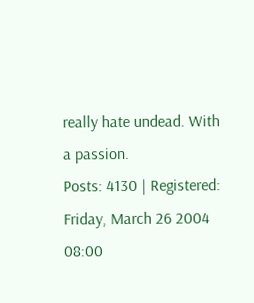really hate undead. With a passion.
Posts: 4130 | Registered: Friday, March 26 2004 08:00